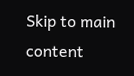Skip to main content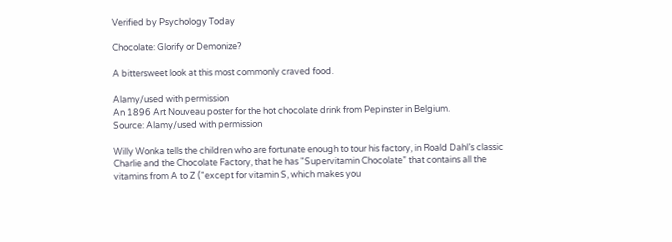Verified by Psychology Today

Chocolate: Glorify or Demonize?

A bittersweet look at this most commonly craved food.

Alamy/used with permission
An 1896 Art Nouveau poster for the hot chocolate drink from Pepinster in Belgium.
Source: Alamy/used with permission

Willy Wonka tells the children who are fortunate enough to tour his factory, in Roald Dahl’s classic Charlie and the Chocolate Factory, that he has "Supervitamin Chocolate” that contains all the vitamins from A to Z ("except for vitamin S, which makes you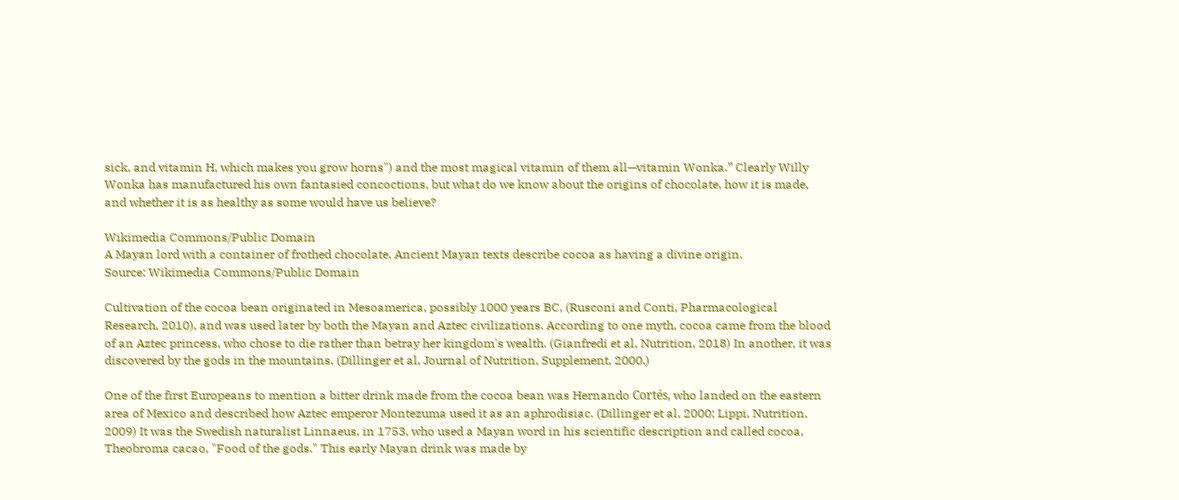sick, and vitamin H, which makes you grow horns") and the most magical vitamin of them all—vitamin Wonka.” Clearly Willy Wonka has manufactured his own fantasied concoctions, but what do we know about the origins of chocolate, how it is made, and whether it is as healthy as some would have us believe?

Wikimedia Commons/Public Domain
A Mayan lord with a container of frothed chocolate. Ancient Mayan texts describe cocoa as having a divine origin.
Source: Wikimedia Commons/Public Domain

Cultivation of the cocoa bean originated in Mesoamerica, possibly 1000 years BC, (Rusconi and Conti, Pharmacological Research, 2010), and was used later by both the Mayan and Aztec civilizations. According to one myth, cocoa came from the blood of an Aztec princess, who chose to die rather than betray her kingdom's wealth. (Gianfredi et al, Nutrition, 2018) In another, it was discovered by the gods in the mountains. (Dillinger et al, Journal of Nutrition, Supplement, 2000.)

One of the first Europeans to mention a bitter drink made from the cocoa bean was Hernando Cortés, who landed on the eastern area of Mexico and described how Aztec emperor Montezuma used it as an aphrodisiac. (Dillinger et al, 2000; Lippi, Nutrition, 2009) It was the Swedish naturalist Linnaeus, in 1753, who used a Mayan word in his scientific description and called cocoa, Theobroma cacao, "Food of the gods." This early Mayan drink was made by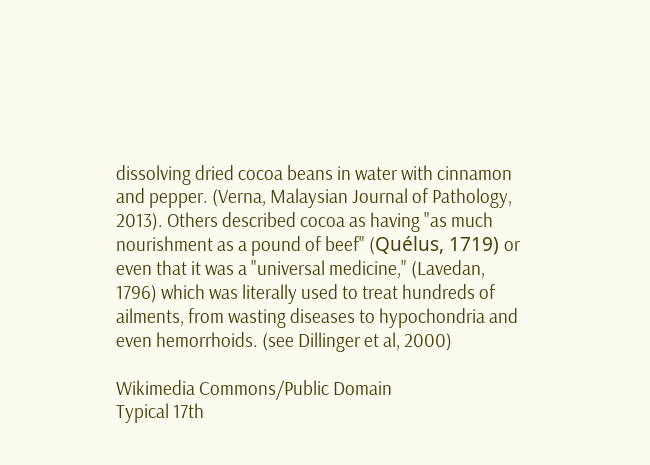dissolving dried cocoa beans in water with cinnamon and pepper. (Verna, Malaysian Journal of Pathology, 2013). Others described cocoa as having "as much nourishment as a pound of beef" (Quélus, 1719) or even that it was a "universal medicine," (Lavedan, 1796) which was literally used to treat hundreds of ailments, from wasting diseases to hypochondria and even hemorrhoids. (see Dillinger et al, 2000)

Wikimedia Commons/Public Domain
Typical 17th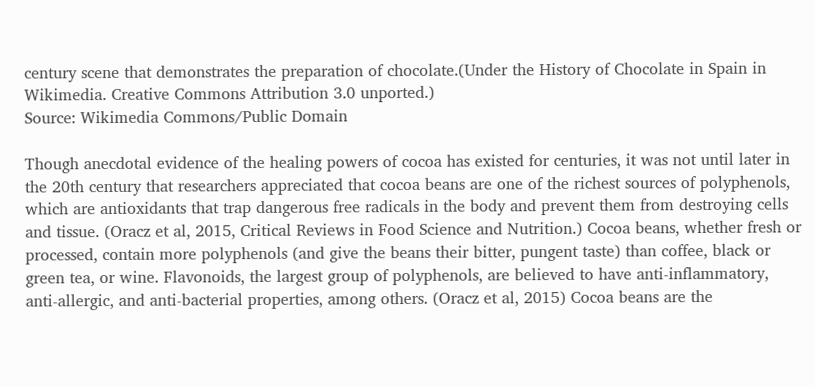century scene that demonstrates the preparation of chocolate.(Under the History of Chocolate in Spain in Wikimedia. Creative Commons Attribution 3.0 unported.)
Source: Wikimedia Commons/Public Domain

Though anecdotal evidence of the healing powers of cocoa has existed for centuries, it was not until later in the 20th century that researchers appreciated that cocoa beans are one of the richest sources of polyphenols, which are antioxidants that trap dangerous free radicals in the body and prevent them from destroying cells and tissue. (Oracz et al, 2015, Critical Reviews in Food Science and Nutrition.) Cocoa beans, whether fresh or processed, contain more polyphenols (and give the beans their bitter, pungent taste) than coffee, black or green tea, or wine. Flavonoids, the largest group of polyphenols, are believed to have anti-inflammatory, anti-allergic, and anti-bacterial properties, among others. (Oracz et al, 2015) Cocoa beans are the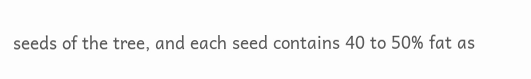seeds of the tree, and each seed contains 40 to 50% fat as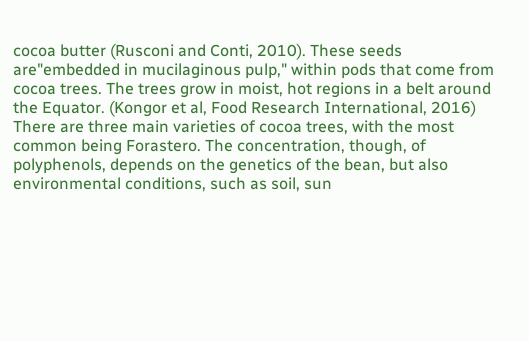cocoa butter (Rusconi and Conti, 2010). These seeds are"embedded in mucilaginous pulp," within pods that come from cocoa trees. The trees grow in moist, hot regions in a belt around the Equator. (Kongor et al, Food Research International, 2016) There are three main varieties of cocoa trees, with the most common being Forastero. The concentration, though, of polyphenols, depends on the genetics of the bean, but also environmental conditions, such as soil, sun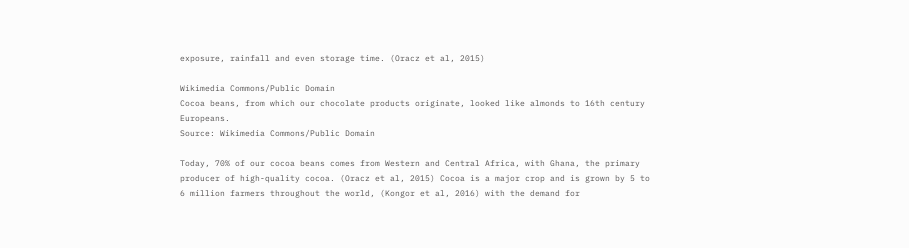exposure, rainfall and even storage time. (Oracz et al, 2015)

Wikimedia Commons/Public Domain
Cocoa beans, from which our chocolate products originate, looked like almonds to 16th century Europeans.
Source: Wikimedia Commons/Public Domain

Today, 70% of our cocoa beans comes from Western and Central Africa, with Ghana, the primary producer of high-quality cocoa. (Oracz et al, 2015) Cocoa is a major crop and is grown by 5 to 6 million farmers throughout the world, (Kongor et al, 2016) with the demand for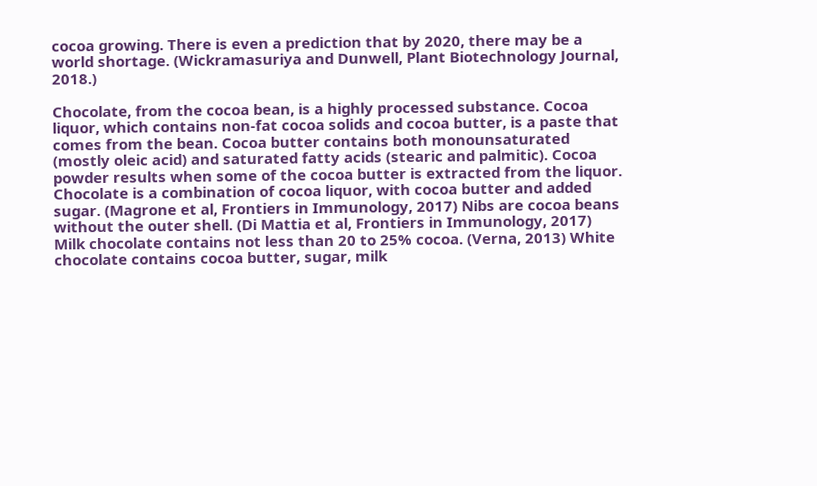cocoa growing. There is even a prediction that by 2020, there may be a world shortage. (Wickramasuriya and Dunwell, Plant Biotechnology Journal, 2018.)

Chocolate, from the cocoa bean, is a highly processed substance. Cocoa liquor, which contains non-fat cocoa solids and cocoa butter, is a paste that comes from the bean. Cocoa butter contains both monounsaturated (mostly oleic acid) and saturated fatty acids (stearic and palmitic). Cocoa powder results when some of the cocoa butter is extracted from the liquor. Chocolate is a combination of cocoa liquor, with cocoa butter and added sugar. (Magrone et al, Frontiers in Immunology, 2017) Nibs are cocoa beans without the outer shell. (Di Mattia et al, Frontiers in Immunology, 2017) Milk chocolate contains not less than 20 to 25% cocoa. (Verna, 2013) White chocolate contains cocoa butter, sugar, milk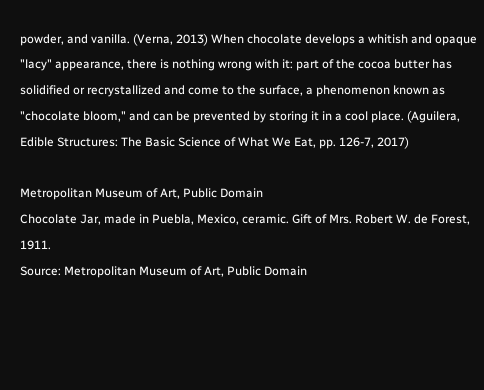powder, and vanilla. (Verna, 2013) When chocolate develops a whitish and opaque "lacy" appearance, there is nothing wrong with it: part of the cocoa butter has solidified or recrystallized and come to the surface, a phenomenon known as "chocolate bloom," and can be prevented by storing it in a cool place. (Aguilera, Edible Structures: The Basic Science of What We Eat, pp. 126-7, 2017)

Metropolitan Museum of Art, Public Domain
Chocolate Jar, made in Puebla, Mexico, ceramic. Gift of Mrs. Robert W. de Forest, 1911.
Source: Metropolitan Museum of Art, Public Domain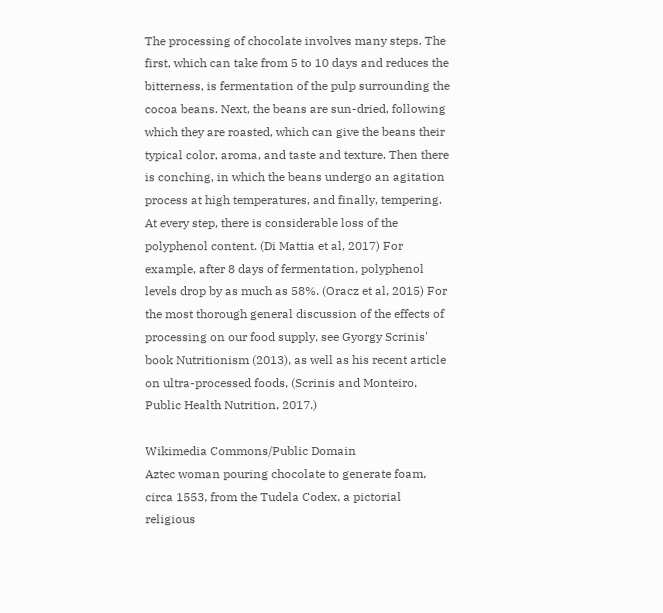The processing of chocolate involves many steps. The first, which can take from 5 to 10 days and reduces the bitterness, is fermentation of the pulp surrounding the cocoa beans. Next, the beans are sun-dried, following which they are roasted, which can give the beans their typical color, aroma, and taste and texture. Then there is conching, in which the beans undergo an agitation process at high temperatures, and finally, tempering. At every step, there is considerable loss of the polyphenol content. (Di Mattia et al, 2017) For example, after 8 days of fermentation, polyphenol levels drop by as much as 58%. (Oracz et al, 2015) For the most thorough general discussion of the effects of processing on our food supply, see Gyorgy Scrinis' book Nutritionism (2013), as well as his recent article on ultra-processed foods, (Scrinis and Monteiro, Public Health Nutrition, 2017.)

Wikimedia Commons/Public Domain
Aztec woman pouring chocolate to generate foam, circa 1553, from the Tudela Codex, a pictorial religious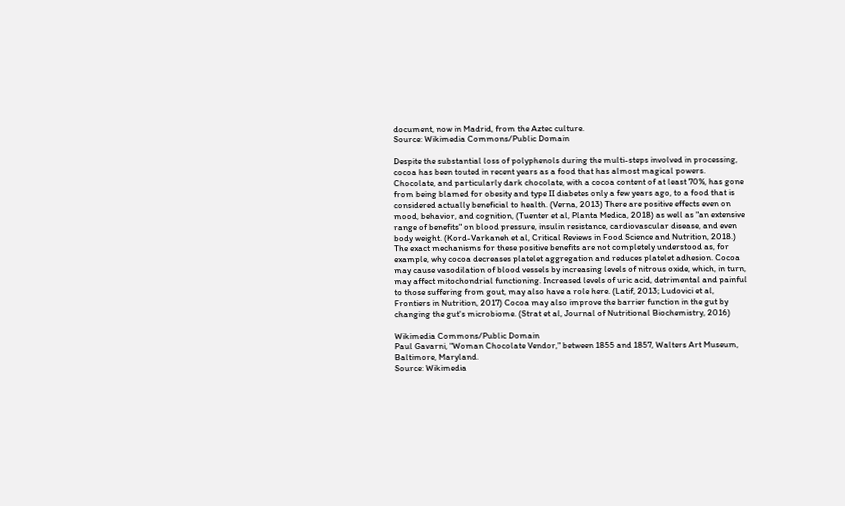document, now in Madrid, from the Aztec culture.
Source: Wikimedia Commons/Public Domain

Despite the substantial loss of polyphenols during the multi-steps involved in processing, cocoa has been touted in recent years as a food that has almost magical powers. Chocolate, and particularly dark chocolate, with a cocoa content of at least 70%, has gone from being blamed for obesity and type II diabetes only a few years ago, to a food that is considered actually beneficial to health. (Verna, 2013) There are positive effects even on mood, behavior, and cognition, (Tuenter et al, Planta Medica, 2018) as well as "an extensive range of benefits" on blood pressure, insulin resistance, cardiovascular disease, and even body weight. (Kord-Varkaneh et al, Critical Reviews in Food Science and Nutrition, 2018.) The exact mechanisms for these positive benefits are not completely understood as, for example, why cocoa decreases platelet aggregation and reduces platelet adhesion. Cocoa may cause vasodilation of blood vessels by increasing levels of nitrous oxide, which, in turn, may affect mitochondrial functioning. Increased levels of uric acid, detrimental and painful to those suffering from gout, may also have a role here. (Latif, 2013; Ludovici et al, Frontiers in Nutrition, 2017) Cocoa may also improve the barrier function in the gut by changing the gut's microbiome. (Strat et al, Journal of Nutritional Biochemistry, 2016)

Wikimedia Commons/Public Domain
Paul Gavarni, "Woman Chocolate Vendor," between 1855 and 1857, Walters Art Museum, Baltimore, Maryland.
Source: Wikimedia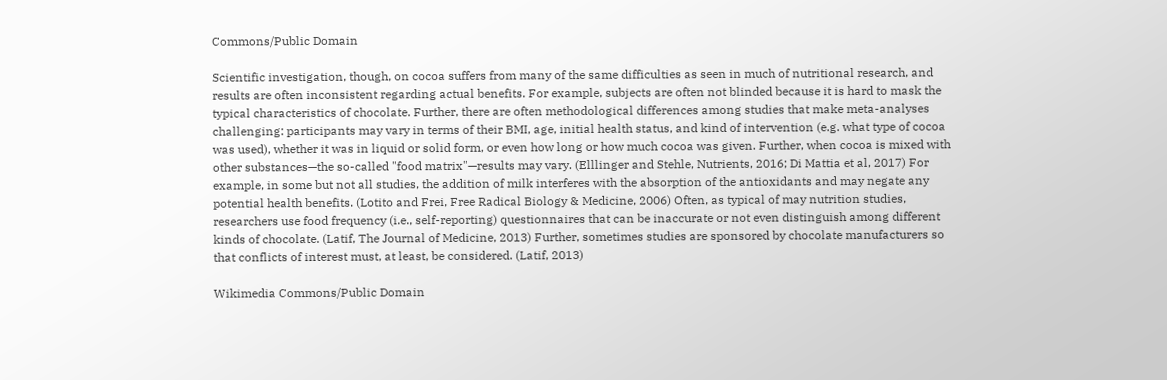Commons/Public Domain

Scientific investigation, though, on cocoa suffers from many of the same difficulties as seen in much of nutritional research, and results are often inconsistent regarding actual benefits. For example, subjects are often not blinded because it is hard to mask the typical characteristics of chocolate. Further, there are often methodological differences among studies that make meta-analyses challenging: participants may vary in terms of their BMI, age, initial health status, and kind of intervention (e.g. what type of cocoa was used), whether it was in liquid or solid form, or even how long or how much cocoa was given. Further, when cocoa is mixed with other substances—the so-called "food matrix"—results may vary. (Elllinger and Stehle, Nutrients, 2016; Di Mattia et al, 2017) For example, in some but not all studies, the addition of milk interferes with the absorption of the antioxidants and may negate any potential health benefits. (Lotito and Frei, Free Radical Biology & Medicine, 2006) Often, as typical of may nutrition studies, researchers use food frequency (i.e., self-reporting) questionnaires that can be inaccurate or not even distinguish among different kinds of chocolate. (Latif, The Journal of Medicine, 2013) Further, sometimes studies are sponsored by chocolate manufacturers so that conflicts of interest must, at least, be considered. (Latif, 2013)

Wikimedia Commons/Public Domain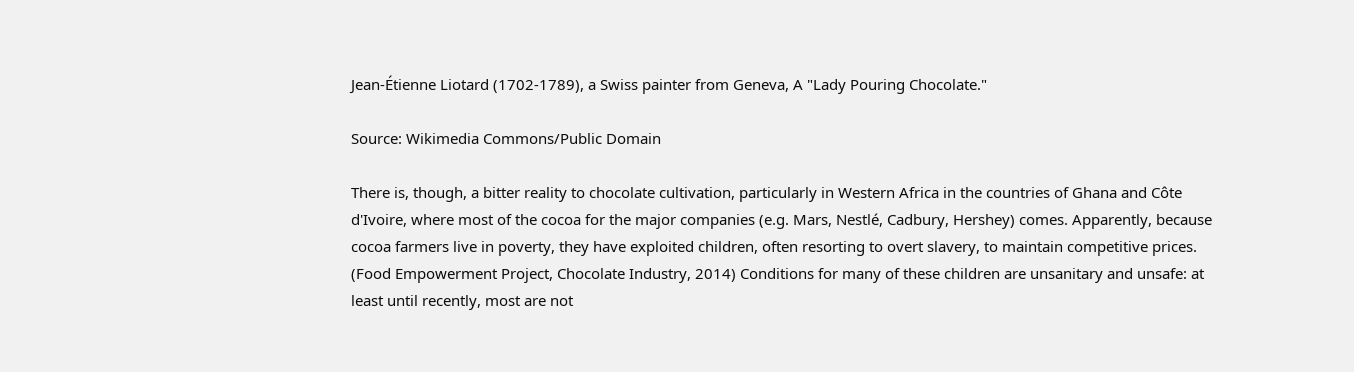Jean-Étienne Liotard (1702-1789), a Swiss painter from Geneva, A "Lady Pouring Chocolate."

Source: Wikimedia Commons/Public Domain

There is, though, a bitter reality to chocolate cultivation, particularly in Western Africa in the countries of Ghana and Côte d'Ivoire, where most of the cocoa for the major companies (e.g. Mars, Nestlé, Cadbury, Hershey) comes. Apparently, because cocoa farmers live in poverty, they have exploited children, often resorting to overt slavery, to maintain competitive prices. (Food Empowerment Project, Chocolate Industry, 2014) Conditions for many of these children are unsanitary and unsafe: at least until recently, most are not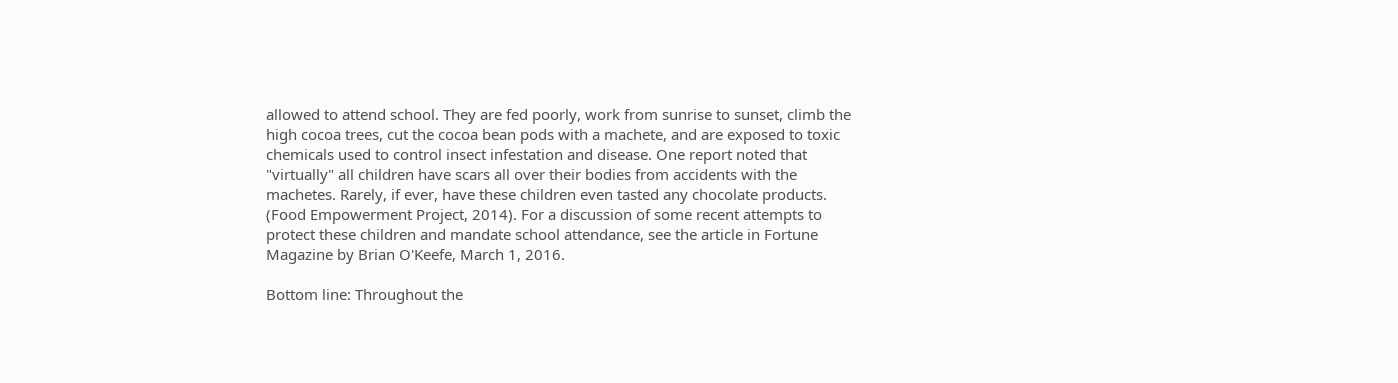allowed to attend school. They are fed poorly, work from sunrise to sunset, climb the high cocoa trees, cut the cocoa bean pods with a machete, and are exposed to toxic chemicals used to control insect infestation and disease. One report noted that "virtually" all children have scars all over their bodies from accidents with the machetes. Rarely, if ever, have these children even tasted any chocolate products. (Food Empowerment Project, 2014). For a discussion of some recent attempts to protect these children and mandate school attendance, see the article in Fortune Magazine by Brian O'Keefe, March 1, 2016.

Bottom line: Throughout the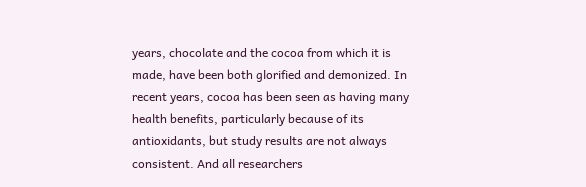years, chocolate and the cocoa from which it is made, have been both glorified and demonized. In recent years, cocoa has been seen as having many health benefits, particularly because of its antioxidants, but study results are not always consistent. And all researchers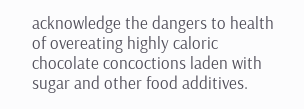acknowledge the dangers to health of overeating highly caloric chocolate concoctions laden with sugar and other food additives.